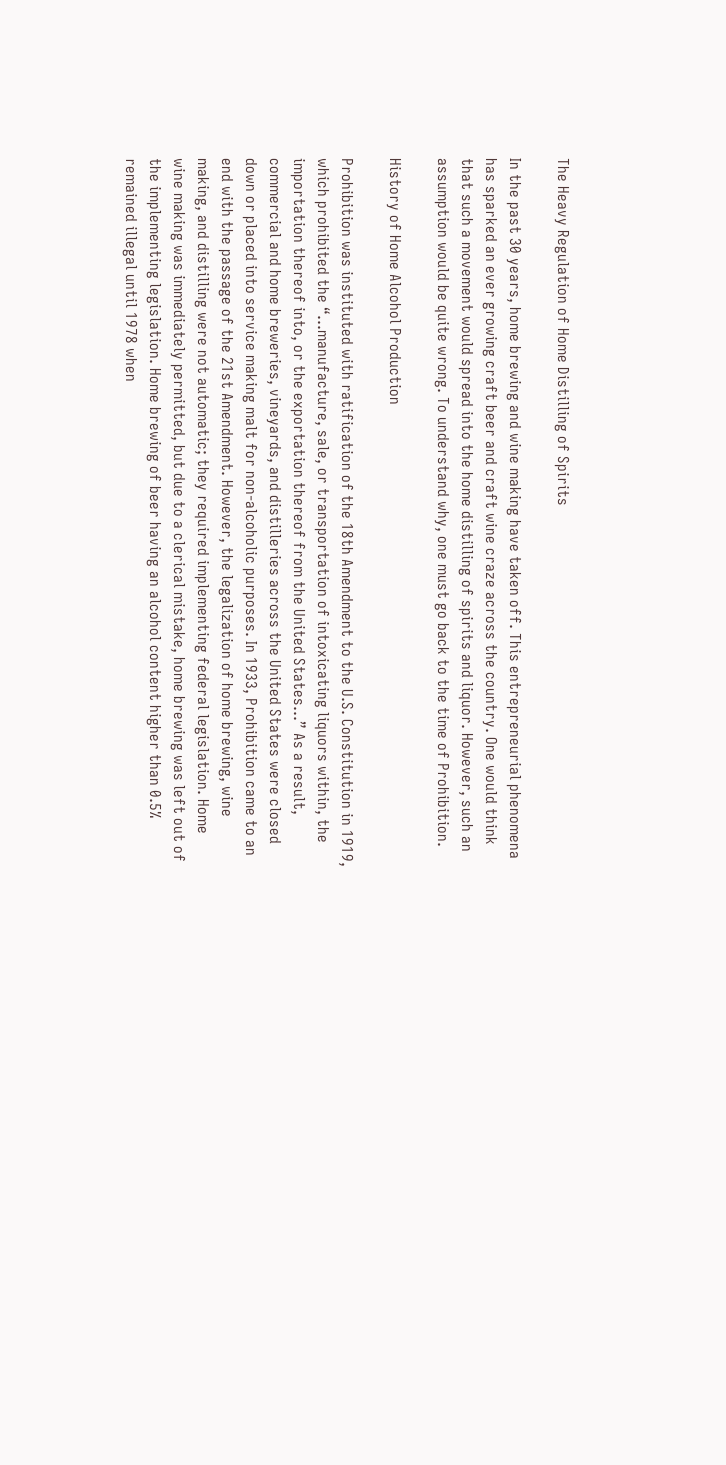The Heavy Regulation of Home Distilling of Spirits

In the past 30 years, home brewing and wine making have taken off. This entrepreneurial phenomena has sparked an ever growing craft beer and craft wine craze across the country. One would think that such a movement would spread into the home distilling of spirits and liquor. However, such an assumption would be quite wrong. To understand why, one must go back to the time of Prohibition.

History of Home Alcohol Production

Prohibition was instituted with ratification of the 18th Amendment to the U.S. Constitution in 1919, which prohibited the “…manufacture, sale, or transportation of intoxicating liquors within, the importation thereof into, or the exportation thereof from the United States…” As a result, commercial and home breweries, vineyards, and distilleries across the United States were closed down or placed into service making malt for non-alcoholic purposes. In 1933, Prohibition came to an end with the passage of the 21st Amendment. However, the legalization of home brewing, wine making, and distilling were not automatic; they required implementing federal legislation. Home wine making was immediately permitted, but due to a clerical mistake, home brewing was left out of the implementing legislation. Home brewing of beer having an alcohol content higher than 0.5% remained illegal until 1978 when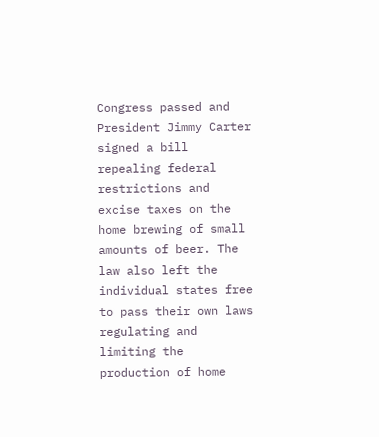Congress passed and President Jimmy Carter signed a bill repealing federal restrictions and excise taxes on the home brewing of small amounts of beer. The law also left the individual states free to pass their own laws regulating and limiting the production of home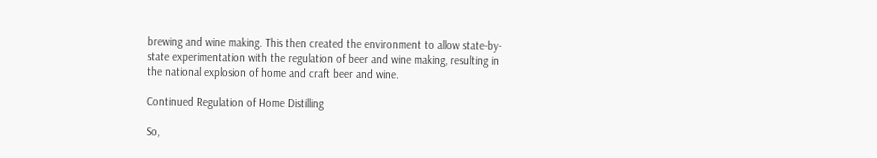brewing and wine making. This then created the environment to allow state-by-state experimentation with the regulation of beer and wine making, resulting in the national explosion of home and craft beer and wine.

Continued Regulation of Home Distilling

So,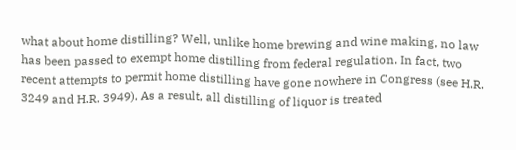what about home distilling? Well, unlike home brewing and wine making, no law has been passed to exempt home distilling from federal regulation. In fact, two recent attempts to permit home distilling have gone nowhere in Congress (see H.R. 3249 and H.R. 3949). As a result, all distilling of liquor is treated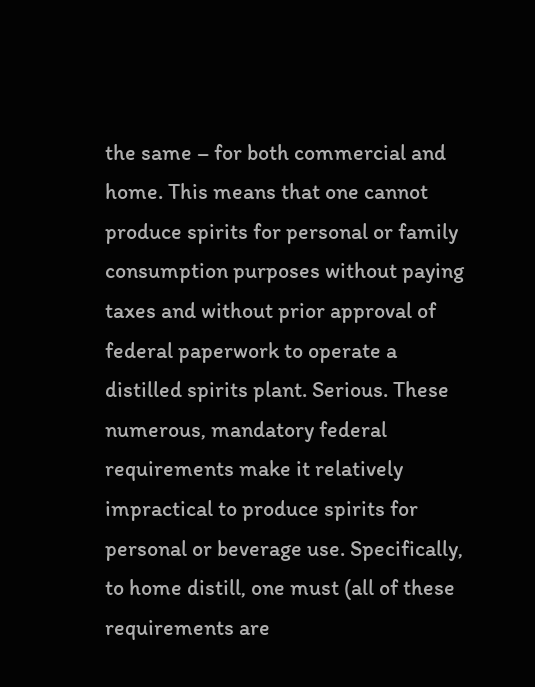the same – for both commercial and home. This means that one cannot produce spirits for personal or family consumption purposes without paying taxes and without prior approval of federal paperwork to operate a distilled spirits plant. Serious. These numerous, mandatory federal requirements make it relatively impractical to produce spirits for personal or beverage use. Specifically, to home distill, one must (all of these requirements are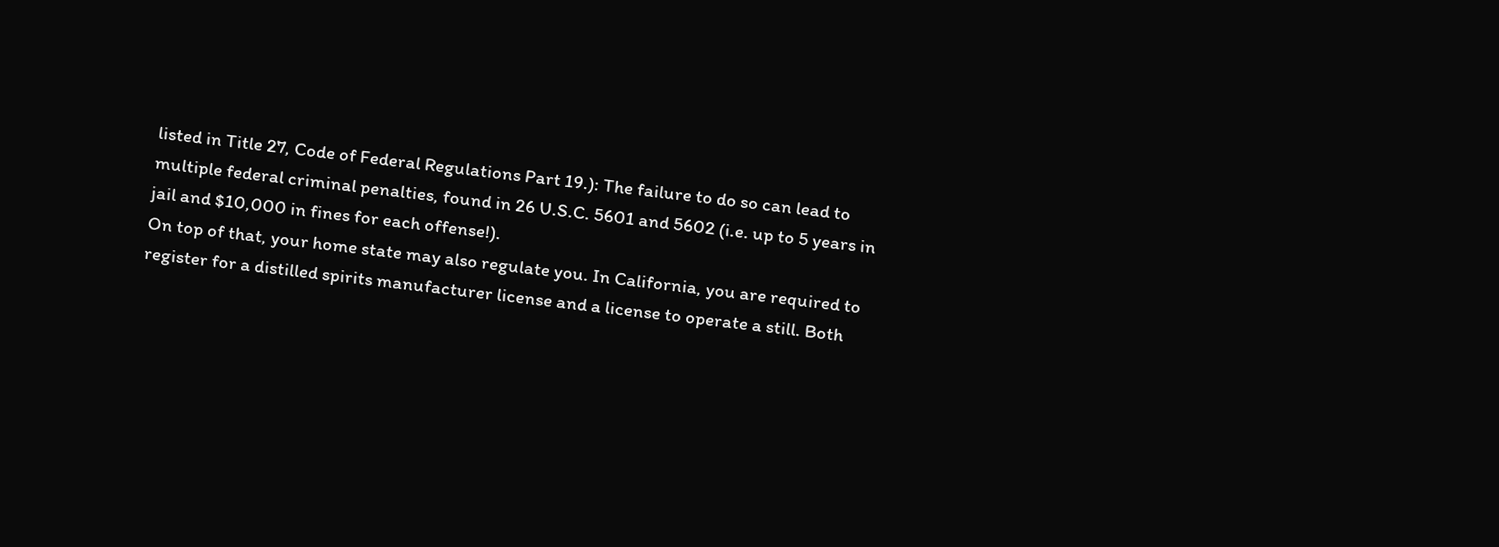listed in Title 27, Code of Federal Regulations Part 19.): The failure to do so can lead to multiple federal criminal penalties, found in 26 U.S.C. 5601 and 5602 (i.e. up to 5 years in jail and $10,000 in fines for each offense!).
On top of that, your home state may also regulate you. In California, you are required to register for a distilled spirits manufacturer license and a license to operate a still. Both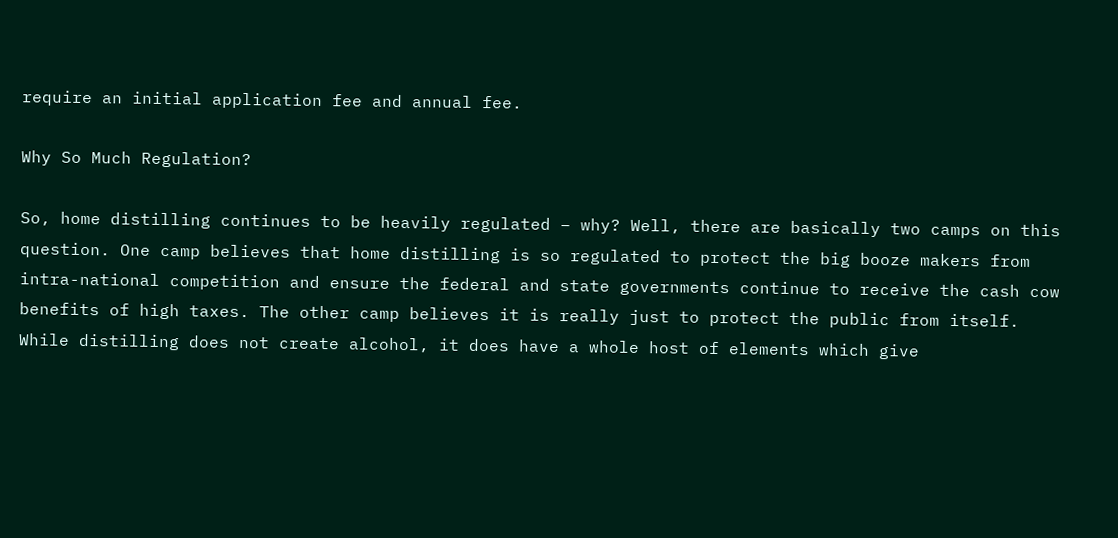require an initial application fee and annual fee.

Why So Much Regulation?

So, home distilling continues to be heavily regulated – why? Well, there are basically two camps on this question. One camp believes that home distilling is so regulated to protect the big booze makers from intra-national competition and ensure the federal and state governments continue to receive the cash cow benefits of high taxes. The other camp believes it is really just to protect the public from itself. While distilling does not create alcohol, it does have a whole host of elements which give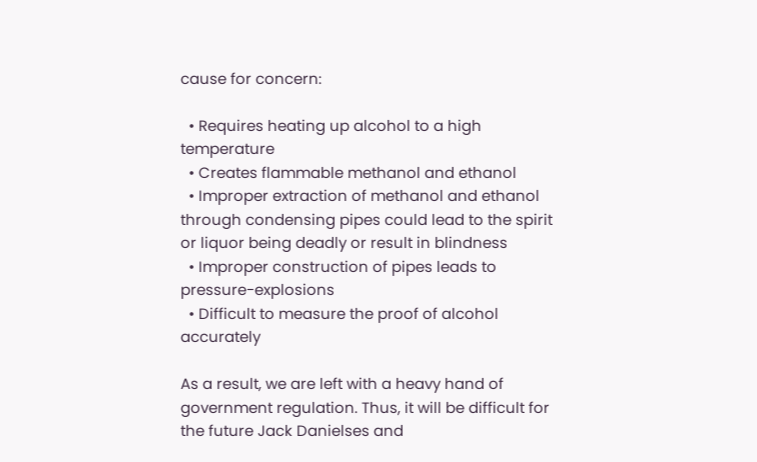cause for concern:

  • Requires heating up alcohol to a high temperature
  • Creates flammable methanol and ethanol
  • Improper extraction of methanol and ethanol through condensing pipes could lead to the spirit or liquor being deadly or result in blindness
  • Improper construction of pipes leads to pressure-explosions
  • Difficult to measure the proof of alcohol accurately

As a result, we are left with a heavy hand of government regulation. Thus, it will be difficult for the future Jack Danielses and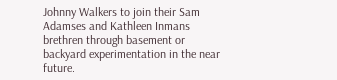Johnny Walkers to join their Sam Adamses and Kathleen Inmans brethren through basement or backyard experimentation in the near future.